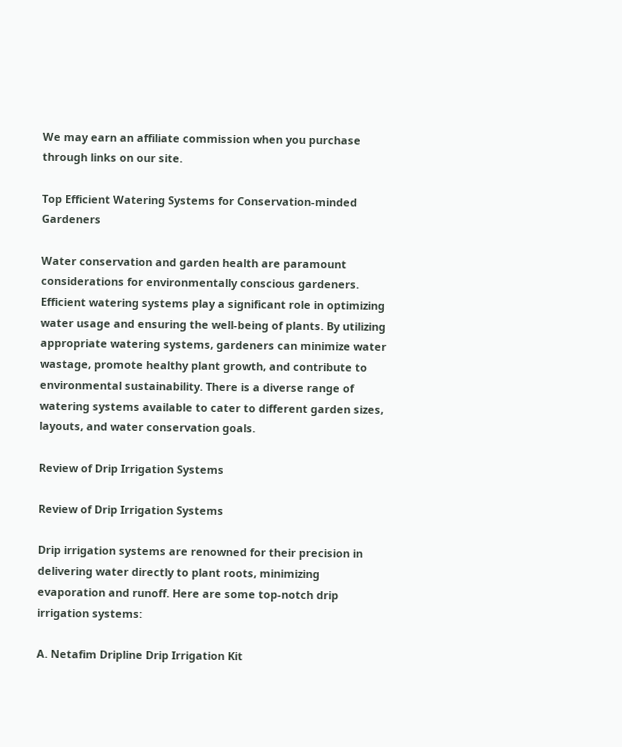We may earn an affiliate commission when you purchase through links on our site.

Top Efficient Watering Systems for Conservation-minded Gardeners

Water conservation and garden health are paramount considerations for environmentally conscious gardeners. Efficient watering systems play a significant role in optimizing water usage and ensuring the well-being of plants. By utilizing appropriate watering systems, gardeners can minimize water wastage, promote healthy plant growth, and contribute to environmental sustainability. There is a diverse range of watering systems available to cater to different garden sizes, layouts, and water conservation goals.

Review of Drip Irrigation Systems

Review of Drip Irrigation Systems

Drip irrigation systems are renowned for their precision in delivering water directly to plant roots, minimizing evaporation and runoff. Here are some top-notch drip irrigation systems:

A. Netafim Dripline Drip Irrigation Kit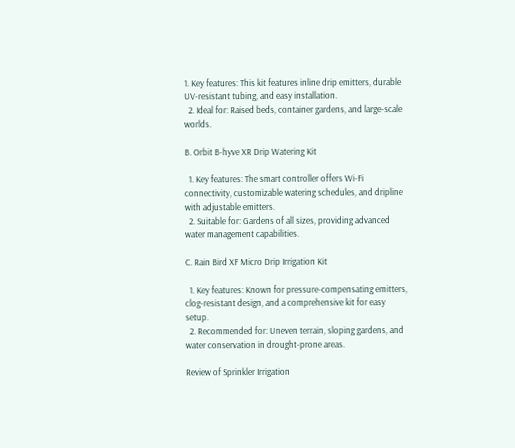1. Key features: This kit features inline drip emitters, durable UV-resistant tubing, and easy installation.
  2. Ideal for: Raised beds, container gardens, and large-scale worlds.

B. Orbit B-hyve XR Drip Watering Kit

  1. Key features: The smart controller offers Wi-Fi connectivity, customizable watering schedules, and dripline with adjustable emitters.
  2. Suitable for: Gardens of all sizes, providing advanced water management capabilities.

C. Rain Bird XF Micro Drip Irrigation Kit

  1. Key features: Known for pressure-compensating emitters, clog-resistant design, and a comprehensive kit for easy setup.
  2. Recommended for: Uneven terrain, sloping gardens, and water conservation in drought-prone areas.

Review of Sprinkler Irrigation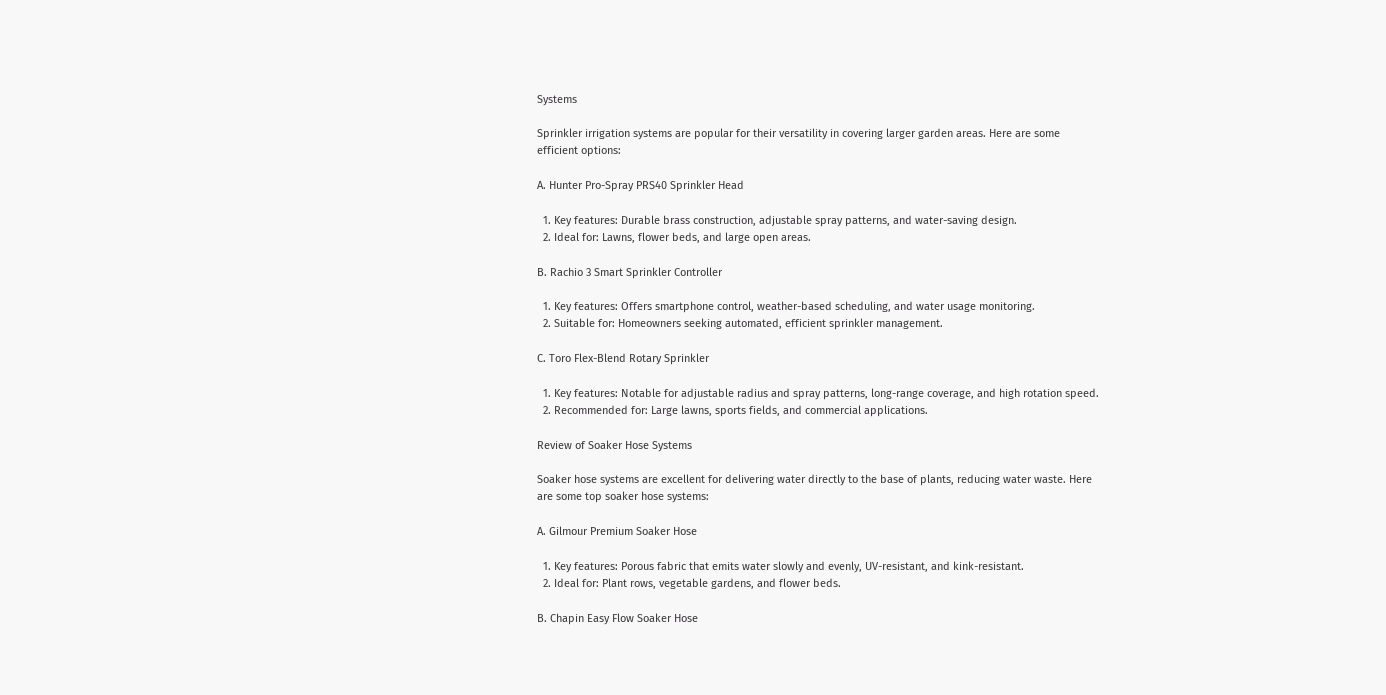Systems

Sprinkler irrigation systems are popular for their versatility in covering larger garden areas. Here are some efficient options:

A. Hunter Pro-Spray PRS40 Sprinkler Head

  1. Key features: Durable brass construction, adjustable spray patterns, and water-saving design.
  2. Ideal for: Lawns, flower beds, and large open areas.

B. Rachio 3 Smart Sprinkler Controller

  1. Key features: Offers smartphone control, weather-based scheduling, and water usage monitoring.
  2. Suitable for: Homeowners seeking automated, efficient sprinkler management.

C. Toro Flex-Blend Rotary Sprinkler

  1. Key features: Notable for adjustable radius and spray patterns, long-range coverage, and high rotation speed.
  2. Recommended for: Large lawns, sports fields, and commercial applications.

Review of Soaker Hose Systems

Soaker hose systems are excellent for delivering water directly to the base of plants, reducing water waste. Here are some top soaker hose systems:

A. Gilmour Premium Soaker Hose

  1. Key features: Porous fabric that emits water slowly and evenly, UV-resistant, and kink-resistant.
  2. Ideal for: Plant rows, vegetable gardens, and flower beds.

B. Chapin Easy Flow Soaker Hose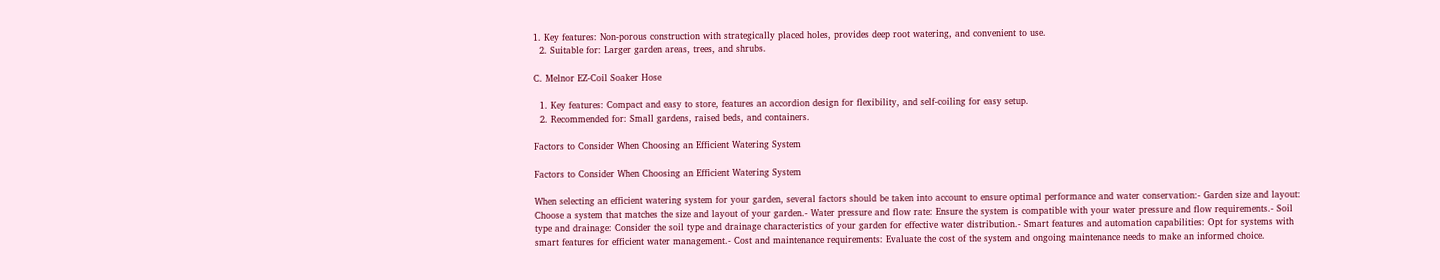1. Key features: Non-porous construction with strategically placed holes, provides deep root watering, and convenient to use.
  2. Suitable for: Larger garden areas, trees, and shrubs.

C. Melnor EZ-Coil Soaker Hose

  1. Key features: Compact and easy to store, features an accordion design for flexibility, and self-coiling for easy setup.
  2. Recommended for: Small gardens, raised beds, and containers.

Factors to Consider When Choosing an Efficient Watering System

Factors to Consider When Choosing an Efficient Watering System

When selecting an efficient watering system for your garden, several factors should be taken into account to ensure optimal performance and water conservation:- Garden size and layout: Choose a system that matches the size and layout of your garden.- Water pressure and flow rate: Ensure the system is compatible with your water pressure and flow requirements.- Soil type and drainage: Consider the soil type and drainage characteristics of your garden for effective water distribution.- Smart features and automation capabilities: Opt for systems with smart features for efficient water management.- Cost and maintenance requirements: Evaluate the cost of the system and ongoing maintenance needs to make an informed choice.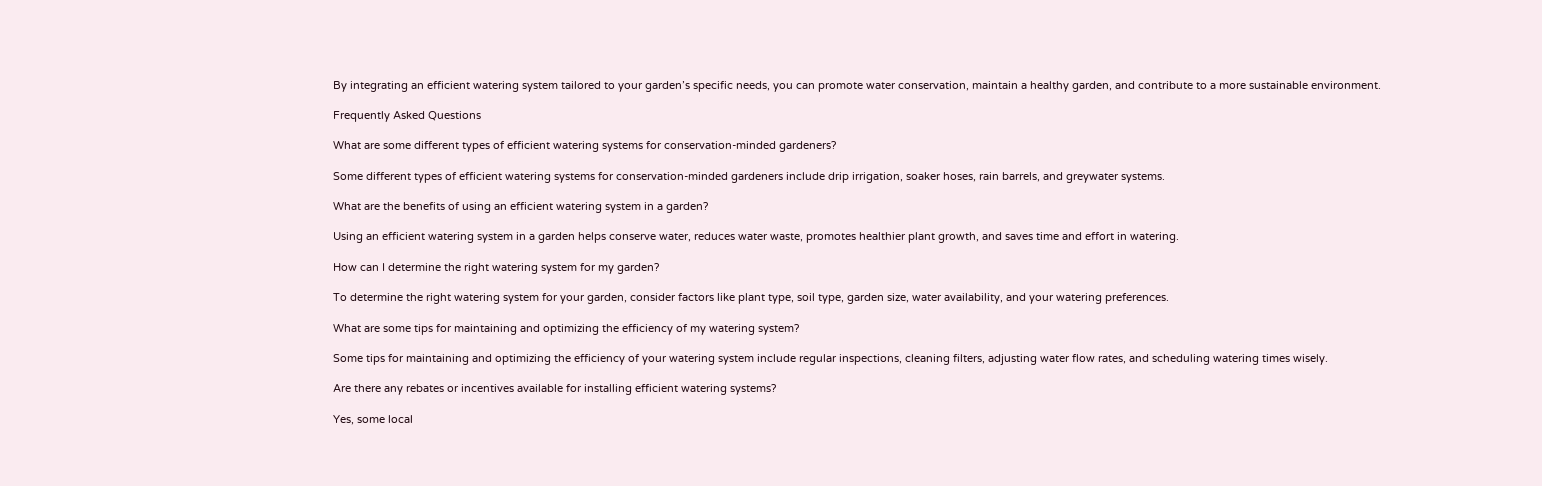By integrating an efficient watering system tailored to your garden’s specific needs, you can promote water conservation, maintain a healthy garden, and contribute to a more sustainable environment.

Frequently Asked Questions

What are some different types of efficient watering systems for conservation-minded gardeners?

Some different types of efficient watering systems for conservation-minded gardeners include drip irrigation, soaker hoses, rain barrels, and greywater systems.

What are the benefits of using an efficient watering system in a garden?

Using an efficient watering system in a garden helps conserve water, reduces water waste, promotes healthier plant growth, and saves time and effort in watering.

How can I determine the right watering system for my garden?

To determine the right watering system for your garden, consider factors like plant type, soil type, garden size, water availability, and your watering preferences.

What are some tips for maintaining and optimizing the efficiency of my watering system?

Some tips for maintaining and optimizing the efficiency of your watering system include regular inspections, cleaning filters, adjusting water flow rates, and scheduling watering times wisely.

Are there any rebates or incentives available for installing efficient watering systems?

Yes, some local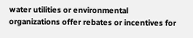water utilities or environmental organizations offer rebates or incentives for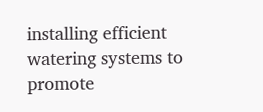installing efficient watering systems to promote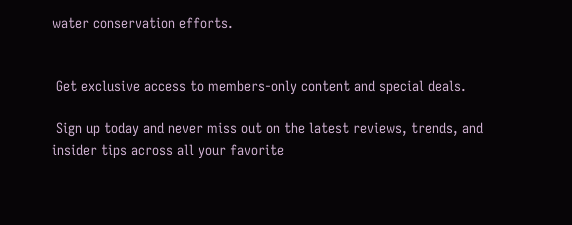water conservation efforts.


 Get exclusive access to members-only content and special deals.

 Sign up today and never miss out on the latest reviews, trends, and insider tips across all your favorite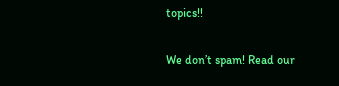topics!!

We don’t spam! Read our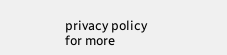privacy policy for more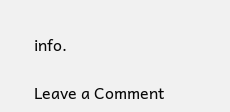info.

Leave a Comment